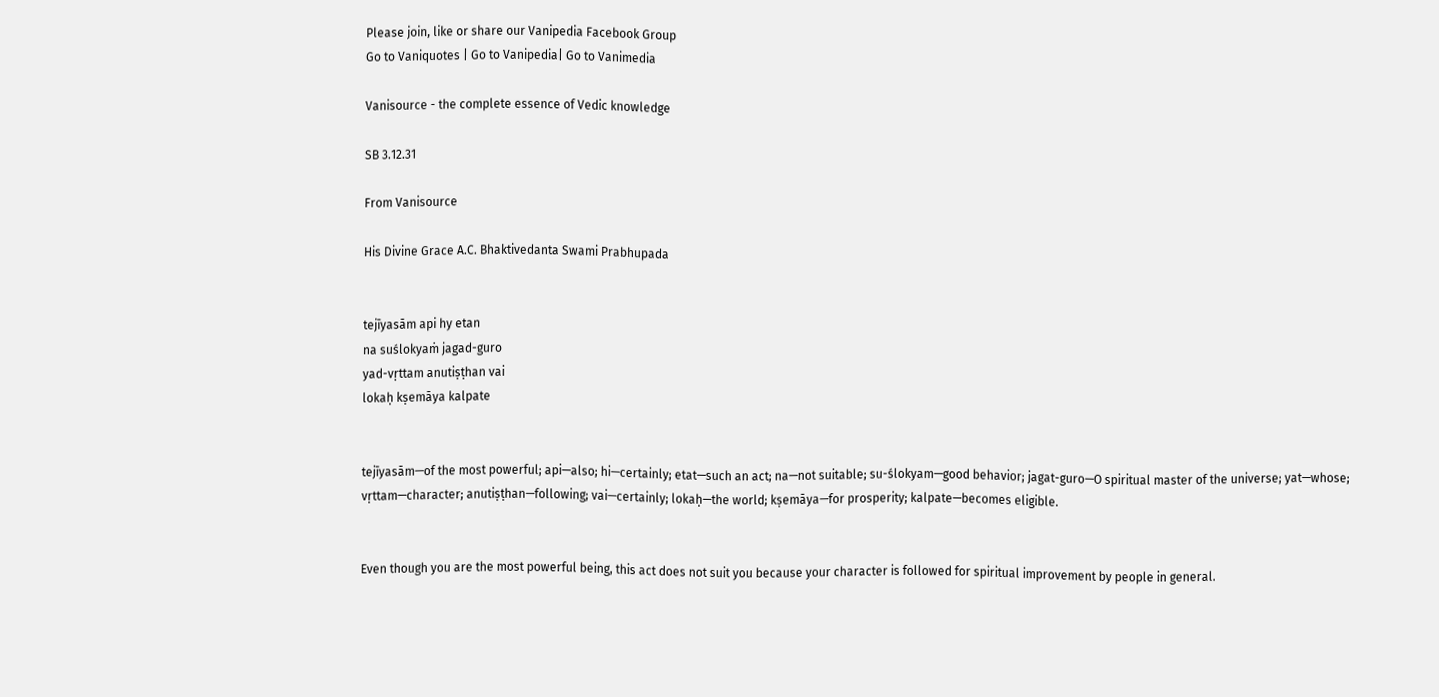Please join, like or share our Vanipedia Facebook Group
Go to Vaniquotes | Go to Vanipedia| Go to Vanimedia

Vanisource - the complete essence of Vedic knowledge

SB 3.12.31

From Vanisource

His Divine Grace A.C. Bhaktivedanta Swami Prabhupada


tejīyasām api hy etan
na suślokyaṁ jagad-guro
yad-vṛttam anutiṣṭhan vai
lokaḥ kṣemāya kalpate


tejīyasām—of the most powerful; api—also; hi—certainly; etat—such an act; na—not suitable; su-ślokyam—good behavior; jagat-guro—O spiritual master of the universe; yat—whose; vṛttam—character; anutiṣṭhan—following; vai—certainly; lokaḥ—the world; kṣemāya—for prosperity; kalpate—becomes eligible.


Even though you are the most powerful being, this act does not suit you because your character is followed for spiritual improvement by people in general.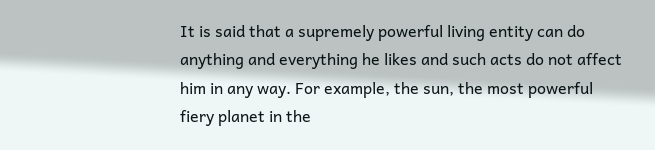It is said that a supremely powerful living entity can do anything and everything he likes and such acts do not affect him in any way. For example, the sun, the most powerful fiery planet in the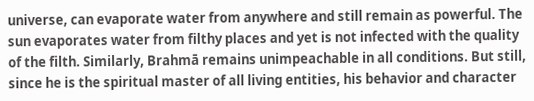universe, can evaporate water from anywhere and still remain as powerful. The sun evaporates water from filthy places and yet is not infected with the quality of the filth. Similarly, Brahmā remains unimpeachable in all conditions. But still, since he is the spiritual master of all living entities, his behavior and character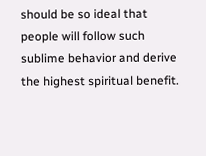should be so ideal that people will follow such sublime behavior and derive the highest spiritual benefit.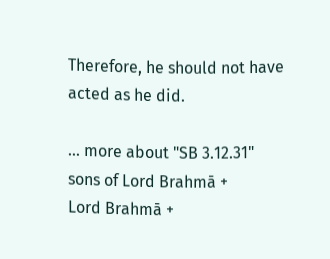Therefore, he should not have acted as he did.

... more about "SB 3.12.31"
sons of Lord Brahmā +
Lord Brahmā +